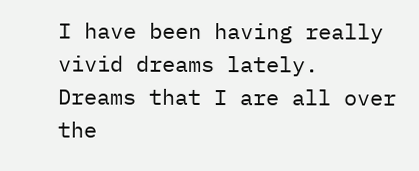I have been having really vivid dreams lately. Dreams that I are all over the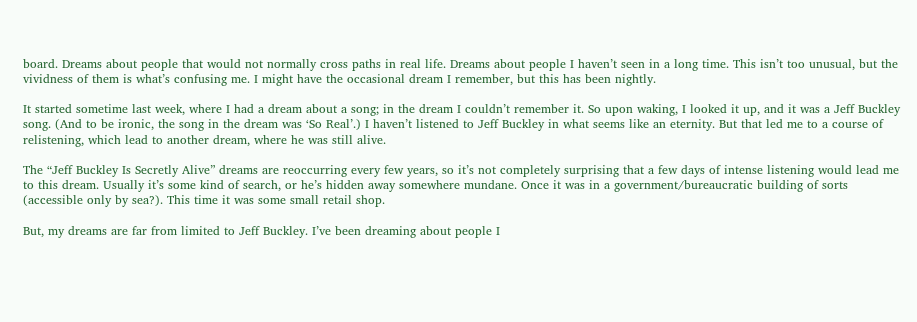board. Dreams about people that would not normally cross paths in real life. Dreams about people I haven’t seen in a long time. This isn’t too unusual, but the vividness of them is what’s confusing me. I might have the occasional dream I remember, but this has been nightly.

It started sometime last week, where I had a dream about a song; in the dream I couldn’t remember it. So upon waking, I looked it up, and it was a Jeff Buckley song. (And to be ironic, the song in the dream was ‘So Real’.) I haven’t listened to Jeff Buckley in what seems like an eternity. But that led me to a course of relistening, which lead to another dream, where he was still alive.

The “Jeff Buckley Is Secretly Alive” dreams are reoccurring every few years, so it’s not completely surprising that a few days of intense listening would lead me to this dream. Usually it’s some kind of search, or he’s hidden away somewhere mundane. Once it was in a government/bureaucratic building of sorts (accessible only by sea?). This time it was some small retail shop.

But, my dreams are far from limited to Jeff Buckley. I’ve been dreaming about people I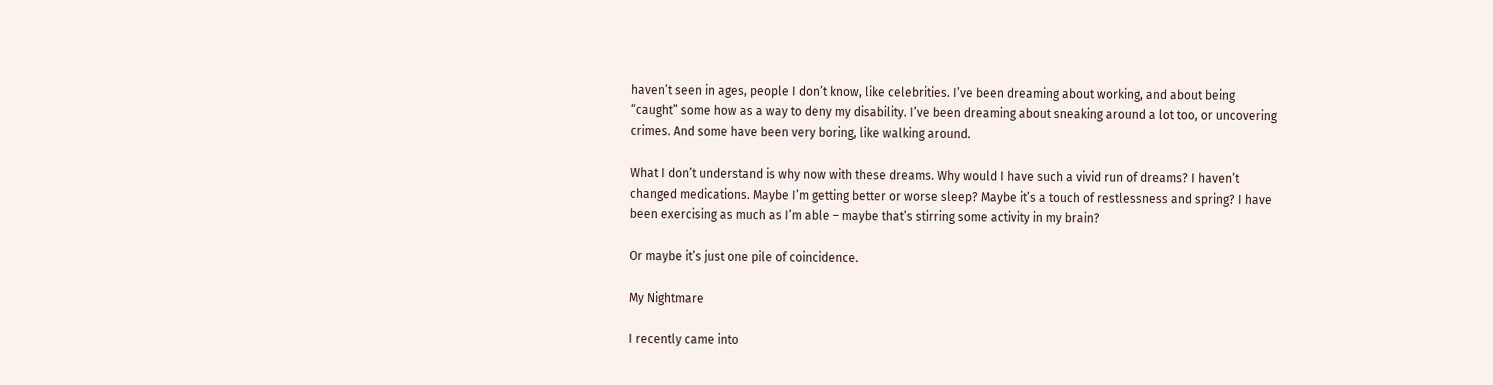haven’t seen in ages, people I don’t know, like celebrities. I’ve been dreaming about working, and about being “caught” some how as a way to deny my disability. I’ve been dreaming about sneaking around a lot too, or uncovering crimes. And some have been very boring, like walking around.

What I don’t understand is why now with these dreams. Why would I have such a vivid run of dreams? I haven’t changed medications. Maybe I’m getting better or worse sleep? Maybe it’s a touch of restlessness and spring? I have been exercising as much as I’m able – maybe that’s stirring some activity in my brain?

Or maybe it’s just one pile of coincidence.

My Nightmare

I recently came into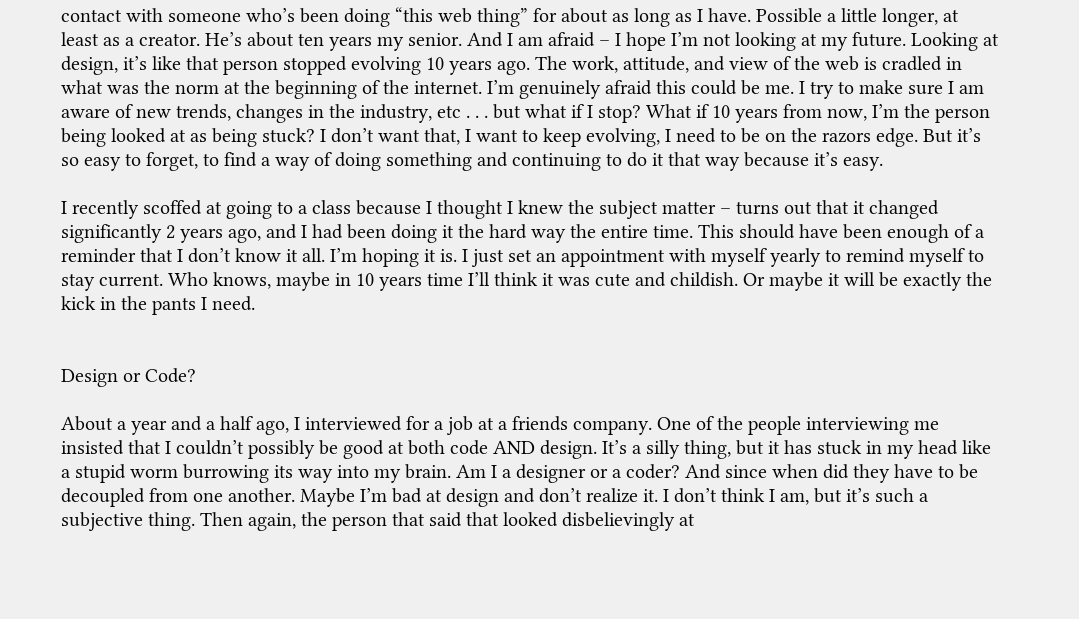contact with someone who’s been doing “this web thing” for about as long as I have. Possible a little longer, at least as a creator. He’s about ten years my senior. And I am afraid – I hope I’m not looking at my future. Looking at design, it’s like that person stopped evolving 10 years ago. The work, attitude, and view of the web is cradled in what was the norm at the beginning of the internet. I’m genuinely afraid this could be me. I try to make sure I am aware of new trends, changes in the industry, etc . . . but what if I stop? What if 10 years from now, I’m the person being looked at as being stuck? I don’t want that, I want to keep evolving, I need to be on the razors edge. But it’s so easy to forget, to find a way of doing something and continuing to do it that way because it’s easy.

I recently scoffed at going to a class because I thought I knew the subject matter – turns out that it changed significantly 2 years ago, and I had been doing it the hard way the entire time. This should have been enough of a reminder that I don’t know it all. I’m hoping it is. I just set an appointment with myself yearly to remind myself to stay current. Who knows, maybe in 10 years time I’ll think it was cute and childish. Or maybe it will be exactly the kick in the pants I need.


Design or Code?

About a year and a half ago, I interviewed for a job at a friends company. One of the people interviewing me insisted that I couldn’t possibly be good at both code AND design. It’s a silly thing, but it has stuck in my head like a stupid worm burrowing its way into my brain. Am I a designer or a coder? And since when did they have to be decoupled from one another. Maybe I’m bad at design and don’t realize it. I don’t think I am, but it’s such a subjective thing. Then again, the person that said that looked disbelievingly at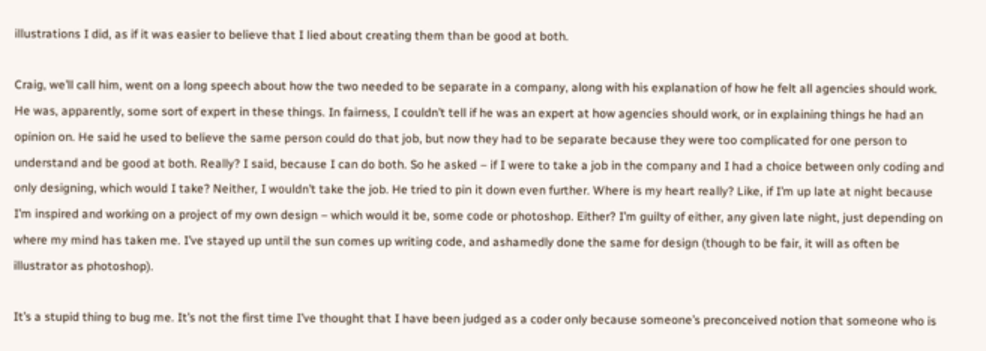illustrations I did, as if it was easier to believe that I lied about creating them than be good at both.

Craig, we’ll call him, went on a long speech about how the two needed to be separate in a company, along with his explanation of how he felt all agencies should work. He was, apparently, some sort of expert in these things. In fairness, I couldn’t tell if he was an expert at how agencies should work, or in explaining things he had an opinion on. He said he used to believe the same person could do that job, but now they had to be separate because they were too complicated for one person to understand and be good at both. Really? I said, because I can do both. So he asked – if I were to take a job in the company and I had a choice between only coding and only designing, which would I take? Neither, I wouldn’t take the job. He tried to pin it down even further. Where is my heart really? Like, if I’m up late at night because I’m inspired and working on a project of my own design – which would it be, some code or photoshop. Either? I’m guilty of either, any given late night, just depending on where my mind has taken me. I’ve stayed up until the sun comes up writing code, and ashamedly done the same for design (though to be fair, it will as often be illustrator as photoshop).

It’s a stupid thing to bug me. It’s not the first time I’ve thought that I have been judged as a coder only because someone’s preconceived notion that someone who is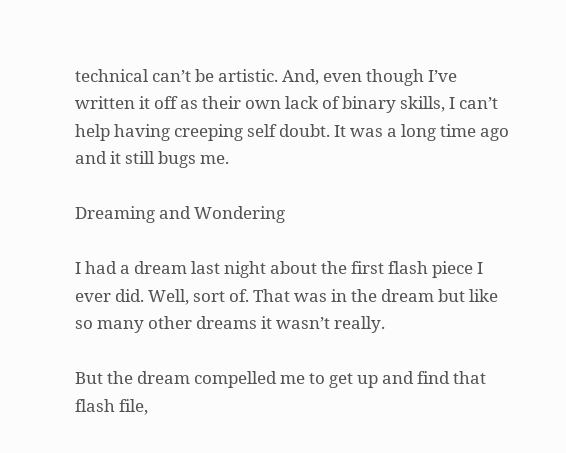technical can’t be artistic. And, even though I’ve written it off as their own lack of binary skills, I can’t help having creeping self doubt. It was a long time ago and it still bugs me.

Dreaming and Wondering

I had a dream last night about the first flash piece I ever did. Well, sort of. That was in the dream but like so many other dreams it wasn’t really.

But the dream compelled me to get up and find that flash file,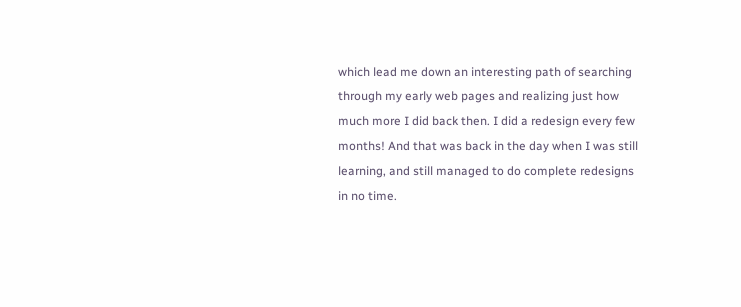which lead me down an interesting path of searching through my early web pages and realizing just how much more I did back then. I did a redesign every few months! And that was back in the day when I was still learning, and still managed to do complete redesigns in no time.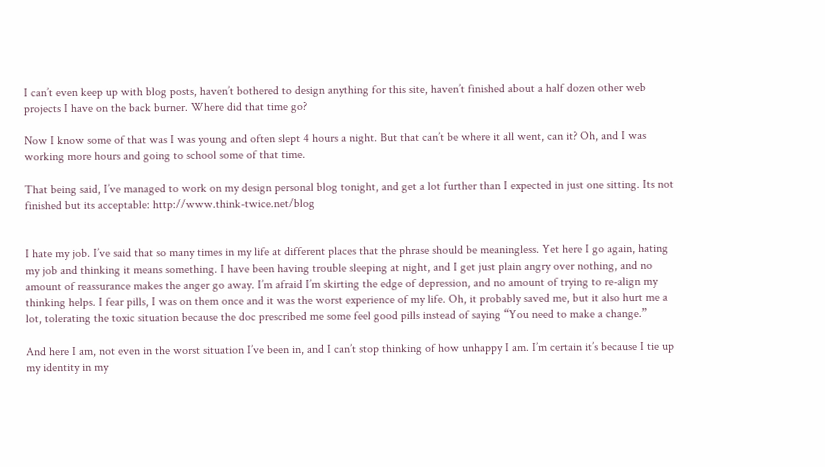I can’t even keep up with blog posts, haven’t bothered to design anything for this site, haven’t finished about a half dozen other web projects I have on the back burner. Where did that time go?

Now I know some of that was I was young and often slept 4 hours a night. But that can’t be where it all went, can it? Oh, and I was working more hours and going to school some of that time.

That being said, I’ve managed to work on my design personal blog tonight, and get a lot further than I expected in just one sitting. Its not finished but its acceptable: http://www.think-twice.net/blog


I hate my job. I’ve said that so many times in my life at different places that the phrase should be meaningless. Yet here I go again, hating my job and thinking it means something. I have been having trouble sleeping at night, and I get just plain angry over nothing, and no amount of reassurance makes the anger go away. I’m afraid I’m skirting the edge of depression, and no amount of trying to re-align my thinking helps. I fear pills, I was on them once and it was the worst experience of my life. Oh, it probably saved me, but it also hurt me a lot, tolerating the toxic situation because the doc prescribed me some feel good pills instead of saying “You need to make a change.”

And here I am, not even in the worst situation I’ve been in, and I can’t stop thinking of how unhappy I am. I’m certain it’s because I tie up my identity in my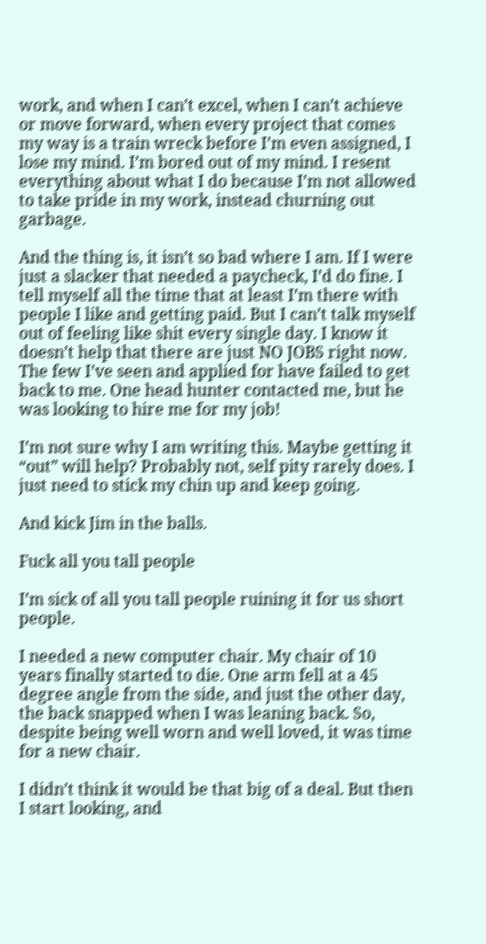work, and when I can’t excel, when I can’t achieve or move forward, when every project that comes my way is a train wreck before I’m even assigned, I lose my mind. I’m bored out of my mind. I resent everything about what I do because I’m not allowed to take pride in my work, instead churning out garbage.

And the thing is, it isn’t so bad where I am. If I were just a slacker that needed a paycheck, I’d do fine. I tell myself all the time that at least I’m there with people I like and getting paid. But I can’t talk myself out of feeling like shit every single day. I know it doesn’t help that there are just NO JOBS right now. The few I’ve seen and applied for have failed to get back to me. One head hunter contacted me, but he was looking to hire me for my job!

I’m not sure why I am writing this. Maybe getting it “out” will help? Probably not, self pity rarely does. I just need to stick my chin up and keep going.

And kick Jim in the balls.

Fuck all you tall people

I’m sick of all you tall people ruining it for us short people.

I needed a new computer chair. My chair of 10 years finally started to die. One arm fell at a 45 degree angle from the side, and just the other day, the back snapped when I was leaning back. So, despite being well worn and well loved, it was time for a new chair.

I didn’t think it would be that big of a deal. But then I start looking, and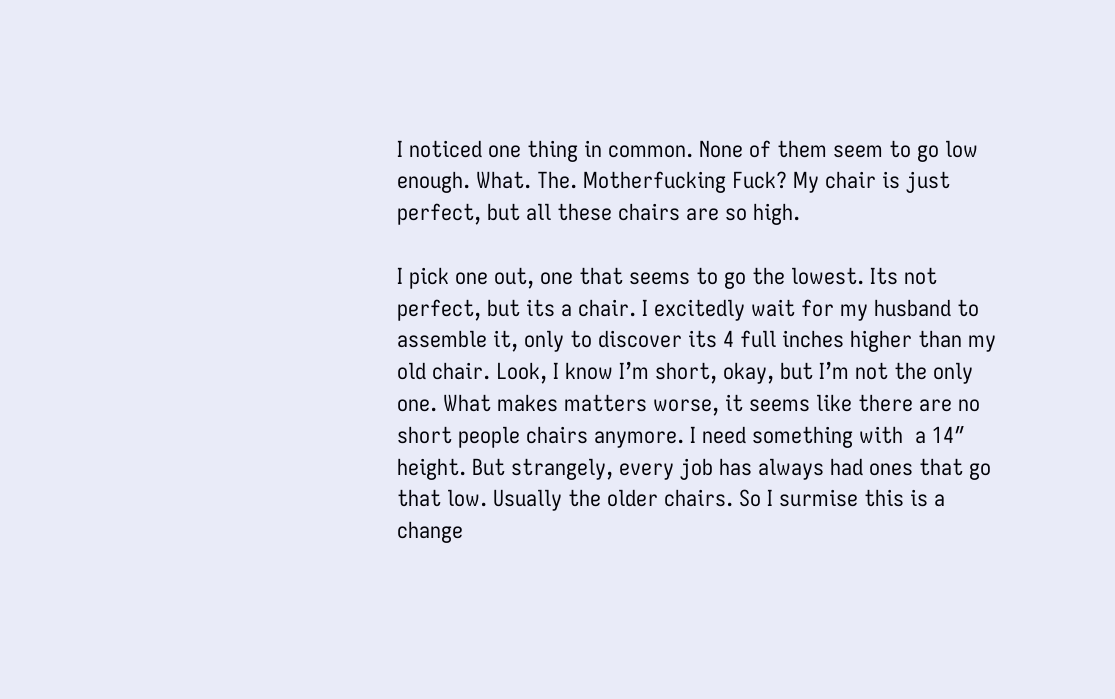I noticed one thing in common. None of them seem to go low enough. What. The. Motherfucking Fuck? My chair is just perfect, but all these chairs are so high.

I pick one out, one that seems to go the lowest. Its not perfect, but its a chair. I excitedly wait for my husband to assemble it, only to discover its 4 full inches higher than my old chair. Look, I know I’m short, okay, but I’m not the only one. What makes matters worse, it seems like there are no short people chairs anymore. I need something with  a 14″ height. But strangely, every job has always had ones that go that low. Usually the older chairs. So I surmise this is a change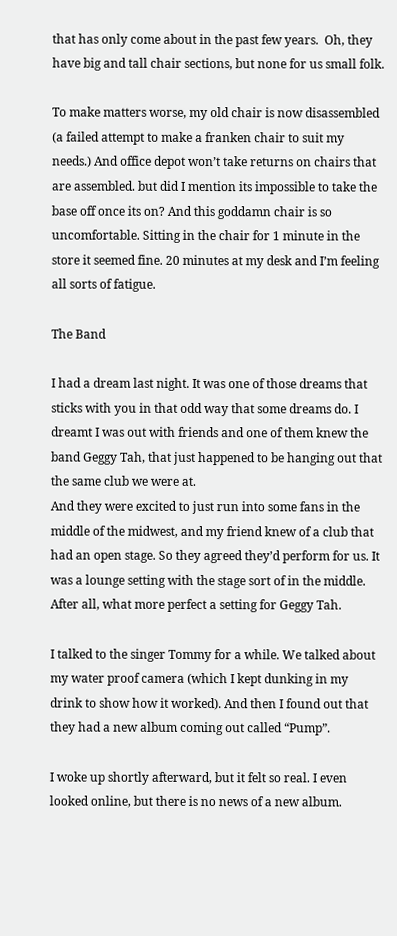that has only come about in the past few years.  Oh, they have big and tall chair sections, but none for us small folk.

To make matters worse, my old chair is now disassembled (a failed attempt to make a franken chair to suit my needs.) And office depot won’t take returns on chairs that are assembled. but did I mention its impossible to take the base off once its on? And this goddamn chair is so uncomfortable. Sitting in the chair for 1 minute in the store it seemed fine. 20 minutes at my desk and I’m feeling all sorts of fatigue.

The Band

I had a dream last night. It was one of those dreams that sticks with you in that odd way that some dreams do. I dreamt I was out with friends and one of them knew the band Geggy Tah, that just happened to be hanging out that the same club we were at.
And they were excited to just run into some fans in the middle of the midwest, and my friend knew of a club that had an open stage. So they agreed they’d perform for us. It was a lounge setting with the stage sort of in the middle. After all, what more perfect a setting for Geggy Tah.

I talked to the singer Tommy for a while. We talked about my water proof camera (which I kept dunking in my drink to show how it worked). And then I found out that they had a new album coming out called “Pump”.

I woke up shortly afterward, but it felt so real. I even looked online, but there is no news of a new album.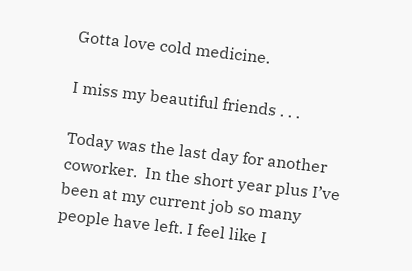Gotta love cold medicine.

I miss my beautiful friends . . .

Today was the last day for another coworker.  In the short year plus I’ve been at my current job so many people have left. I feel like I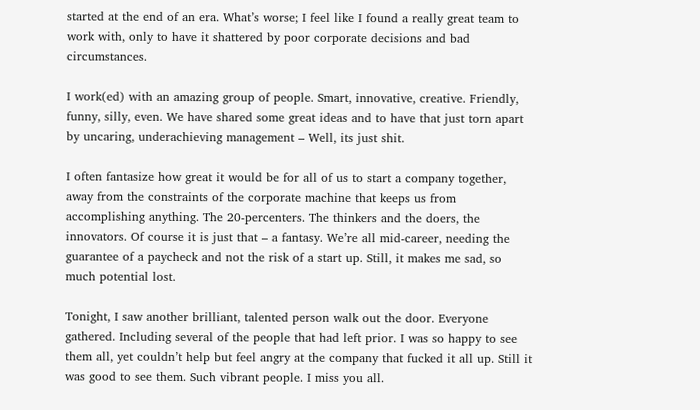started at the end of an era. What’s worse; I feel like I found a really great team to work with, only to have it shattered by poor corporate decisions and bad circumstances.

I work(ed) with an amazing group of people. Smart, innovative, creative. Friendly, funny, silly, even. We have shared some great ideas and to have that just torn apart by uncaring, underachieving management – Well, its just shit.

I often fantasize how great it would be for all of us to start a company together, away from the constraints of the corporate machine that keeps us from accomplishing anything. The 20-percenters. The thinkers and the doers, the innovators. Of course it is just that – a fantasy. We’re all mid-career, needing the guarantee of a paycheck and not the risk of a start up. Still, it makes me sad, so much potential lost.

Tonight, I saw another brilliant, talented person walk out the door. Everyone gathered. Including several of the people that had left prior. I was so happy to see them all, yet couldn’t help but feel angry at the company that fucked it all up. Still it was good to see them. Such vibrant people. I miss you all.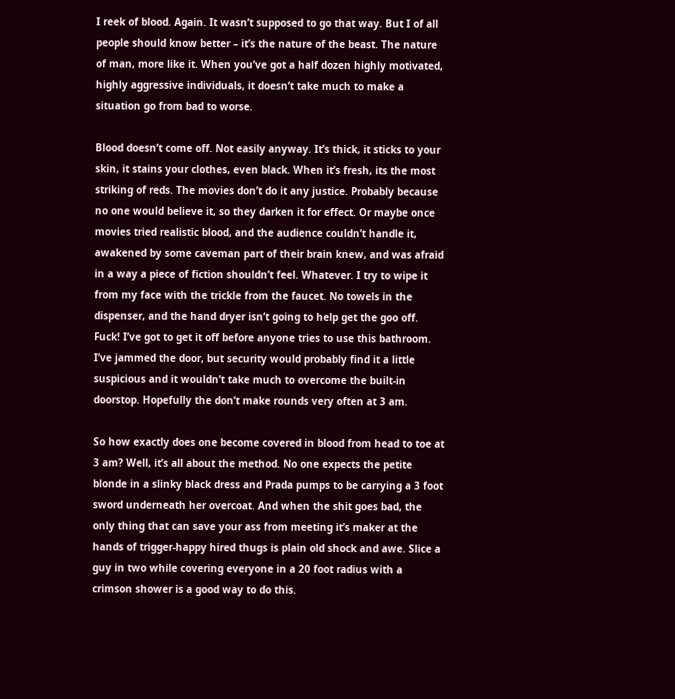I reek of blood. Again. It wasn’t supposed to go that way. But I of all people should know better – it’s the nature of the beast. The nature of man, more like it. When you’ve got a half dozen highly motivated, highly aggressive individuals, it doesn’t take much to make a situation go from bad to worse.

Blood doesn’t come off. Not easily anyway. It’s thick, it sticks to your skin, it stains your clothes, even black. When it’s fresh, its the most striking of reds. The movies don’t do it any justice. Probably because no one would believe it, so they darken it for effect. Or maybe once movies tried realistic blood, and the audience couldn’t handle it, awakened by some caveman part of their brain knew, and was afraid  in a way a piece of fiction shouldn’t feel. Whatever. I try to wipe it from my face with the trickle from the faucet. No towels in the dispenser, and the hand dryer isn’t going to help get the goo off. Fuck! I’ve got to get it off before anyone tries to use this bathroom. I’ve jammed the door, but security would probably find it a little suspicious and it wouldn’t take much to overcome the built-in doorstop. Hopefully the don’t make rounds very often at 3 am.

So how exactly does one become covered in blood from head to toe at 3 am? Well, it’s all about the method. No one expects the petite blonde in a slinky black dress and Prada pumps to be carrying a 3 foot sword underneath her overcoat. And when the shit goes bad, the only thing that can save your ass from meeting it’s maker at the hands of trigger-happy hired thugs is plain old shock and awe. Slice a guy in two while covering everyone in a 20 foot radius with a crimson shower is a good way to do this.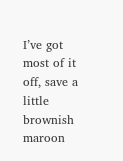I’ve got most of it off, save a little brownish maroon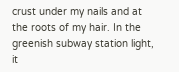crust under my nails and at the roots of my hair. In the greenish subway station light, it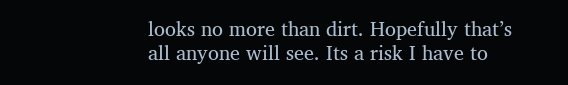looks no more than dirt. Hopefully that’s all anyone will see. Its a risk I have to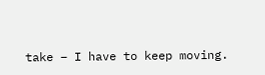take – I have to keep moving.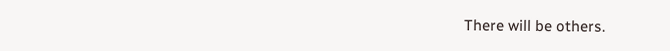There will be others.